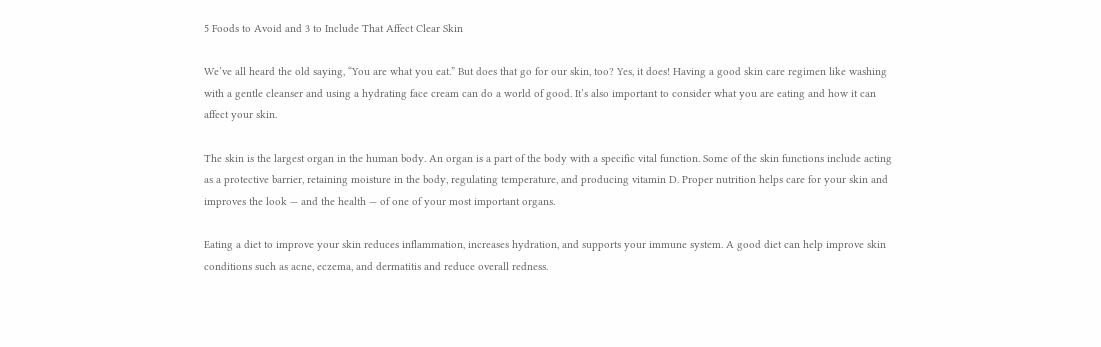5 Foods to Avoid and 3 to Include That Affect Clear Skin

We’ve all heard the old saying, “You are what you eat.” But does that go for our skin, too? Yes, it does! Having a good skin care regimen like washing with a gentle cleanser and using a hydrating face cream can do a world of good. It’s also important to consider what you are eating and how it can affect your skin.

The skin is the largest organ in the human body. An organ is a part of the body with a specific vital function. Some of the skin functions include acting as a protective barrier, retaining moisture in the body, regulating temperature, and producing vitamin D. Proper nutrition helps care for your skin and improves the look — and the health — of one of your most important organs.

Eating a diet to improve your skin reduces inflammation, increases hydration, and supports your immune system. A good diet can help improve skin conditions such as acne, eczema, and dermatitis and reduce overall redness.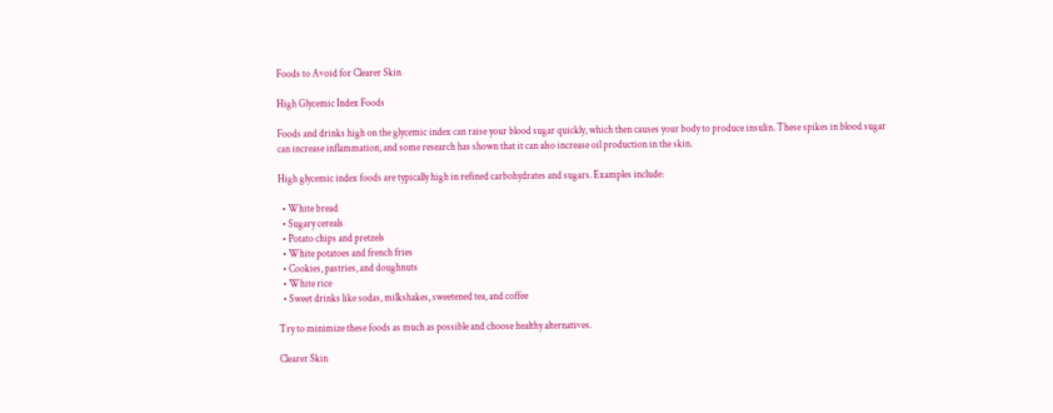Foods to Avoid for Clearer Skin

High Glycemic Index Foods

Foods and drinks high on the glycemic index can raise your blood sugar quickly, which then causes your body to produce insulin. These spikes in blood sugar can increase inflammation, and some research has shown that it can also increase oil production in the skin.

High glycemic index foods are typically high in refined carbohydrates and sugars. Examples include:

  • White bread
  • Sugary cereals
  • Potato chips and pretzels
  • White potatoes and french fries
  • Cookies, pastries, and doughnuts
  • White rice
  • Sweet drinks like sodas, milkshakes, sweetened tea, and coffee

Try to minimize these foods as much as possible and choose healthy alternatives.

Clearer Skin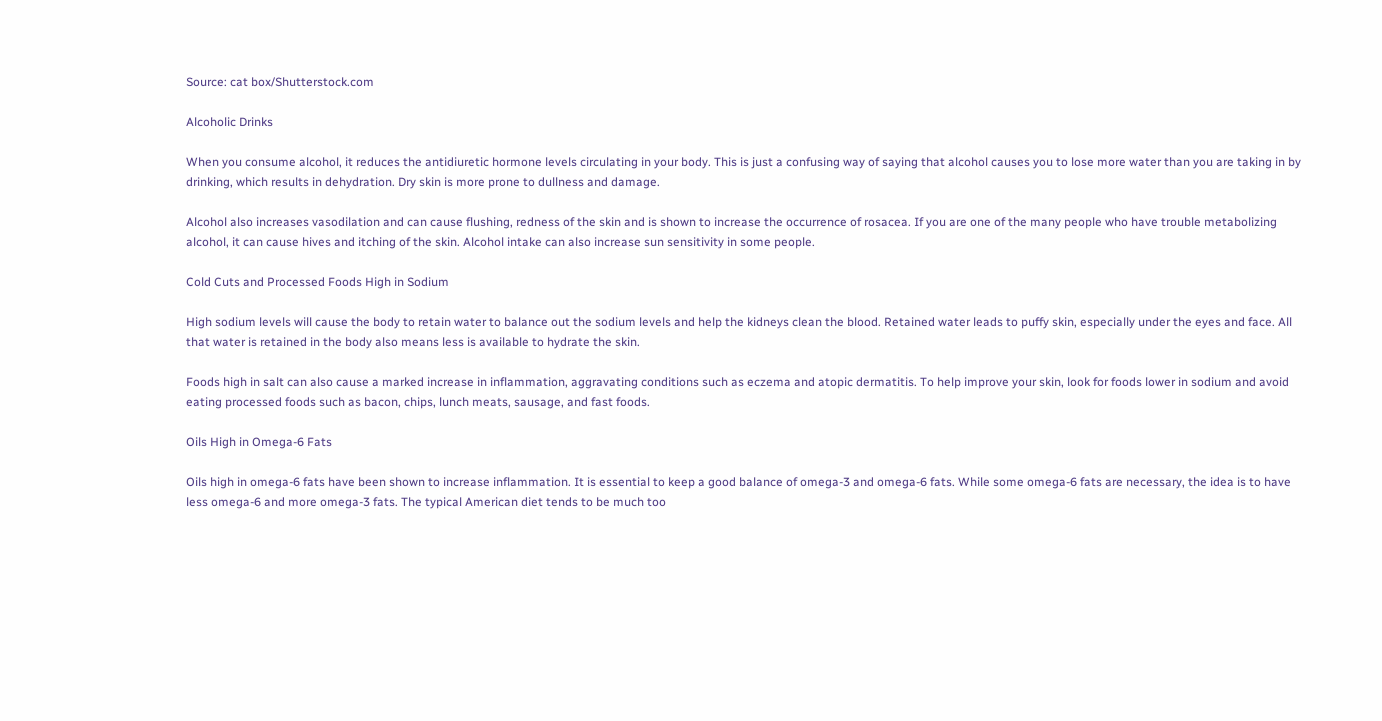Source: cat box/Shutterstock.com

Alcoholic Drinks

When you consume alcohol, it reduces the antidiuretic hormone levels circulating in your body. This is just a confusing way of saying that alcohol causes you to lose more water than you are taking in by drinking, which results in dehydration. Dry skin is more prone to dullness and damage.

Alcohol also increases vasodilation and can cause flushing, redness of the skin and is shown to increase the occurrence of rosacea. If you are one of the many people who have trouble metabolizing alcohol, it can cause hives and itching of the skin. Alcohol intake can also increase sun sensitivity in some people.

Cold Cuts and Processed Foods High in Sodium

High sodium levels will cause the body to retain water to balance out the sodium levels and help the kidneys clean the blood. Retained water leads to puffy skin, especially under the eyes and face. All that water is retained in the body also means less is available to hydrate the skin.

Foods high in salt can also cause a marked increase in inflammation, aggravating conditions such as eczema and atopic dermatitis. To help improve your skin, look for foods lower in sodium and avoid eating processed foods such as bacon, chips, lunch meats, sausage, and fast foods.

Oils High in Omega-6 Fats

Oils high in omega-6 fats have been shown to increase inflammation. It is essential to keep a good balance of omega-3 and omega-6 fats. While some omega-6 fats are necessary, the idea is to have less omega-6 and more omega-3 fats. The typical American diet tends to be much too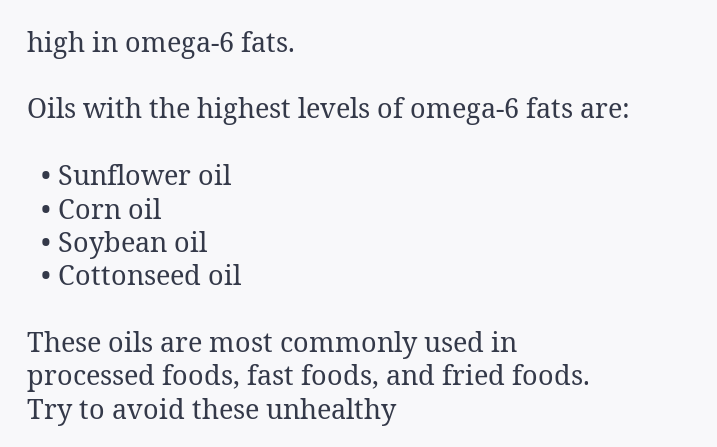high in omega-6 fats.

Oils with the highest levels of omega-6 fats are:

  • Sunflower oil
  • Corn oil
  • Soybean oil
  • Cottonseed oil

These oils are most commonly used in processed foods, fast foods, and fried foods. Try to avoid these unhealthy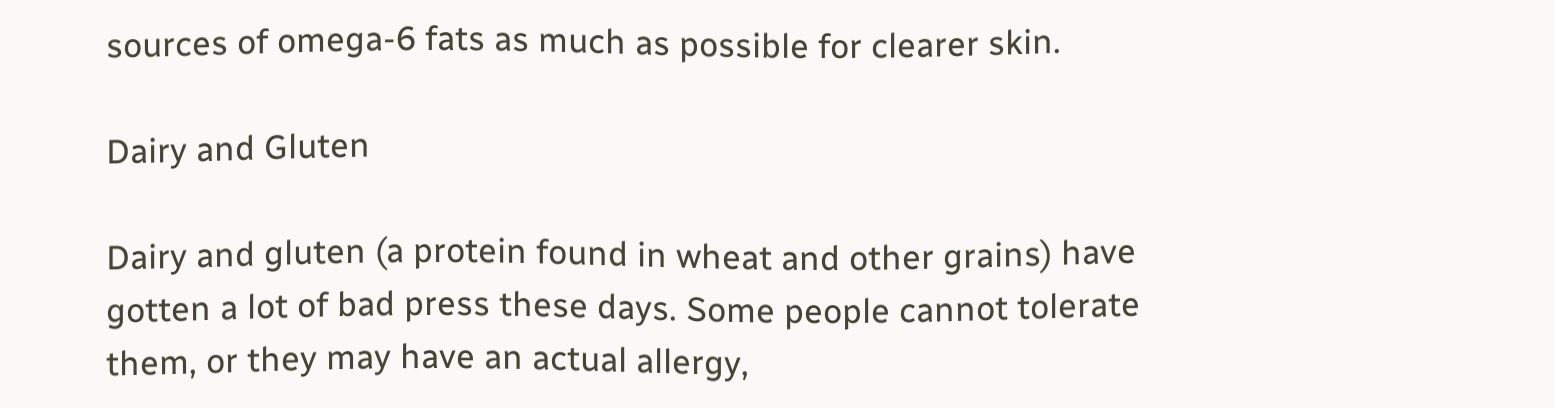sources of omega-6 fats as much as possible for clearer skin.

Dairy and Gluten

Dairy and gluten (a protein found in wheat and other grains) have gotten a lot of bad press these days. Some people cannot tolerate them, or they may have an actual allergy,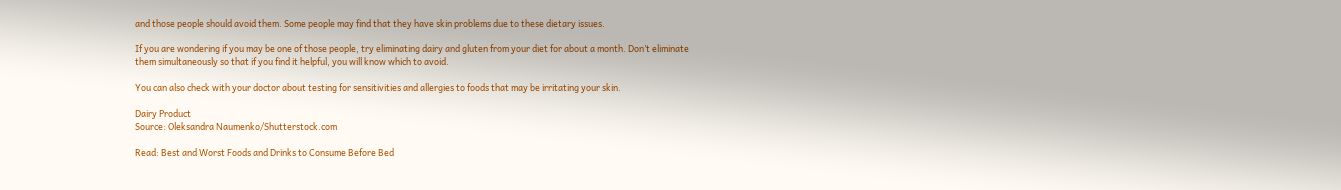and those people should avoid them. Some people may find that they have skin problems due to these dietary issues.

If you are wondering if you may be one of those people, try eliminating dairy and gluten from your diet for about a month. Don’t eliminate them simultaneously so that if you find it helpful, you will know which to avoid.

You can also check with your doctor about testing for sensitivities and allergies to foods that may be irritating your skin.

Dairy Product
Source: Oleksandra Naumenko/Shutterstock.com

Read: Best and Worst Foods and Drinks to Consume Before Bed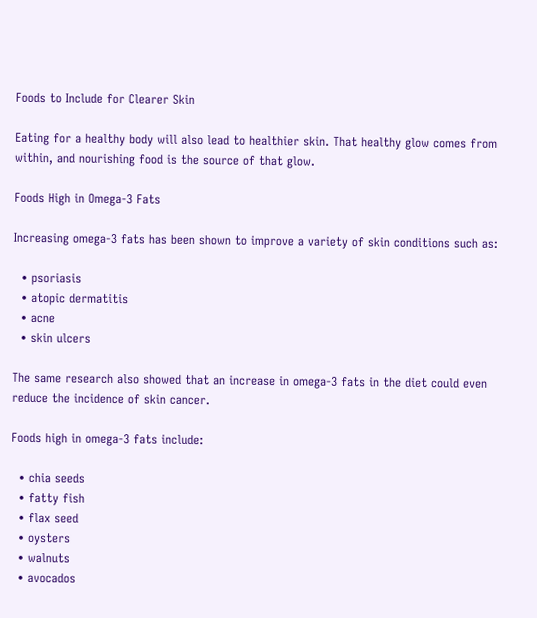Foods to Include for Clearer Skin

Eating for a healthy body will also lead to healthier skin. That healthy glow comes from within, and nourishing food is the source of that glow.

Foods High in Omega-3 Fats

Increasing omega-3 fats has been shown to improve a variety of skin conditions such as:

  • psoriasis
  • atopic dermatitis
  • acne
  • skin ulcers

The same research also showed that an increase in omega-3 fats in the diet could even reduce the incidence of skin cancer.

Foods high in omega-3 fats include:

  • chia seeds
  • fatty fish
  • flax seed
  • oysters
  • walnuts
  • avocados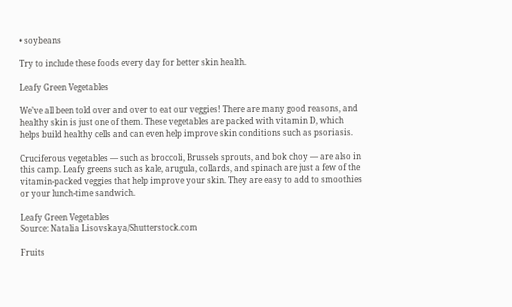• soybeans

Try to include these foods every day for better skin health.

Leafy Green Vegetables

We’ve all been told over and over to eat our veggies! There are many good reasons, and healthy skin is just one of them. These vegetables are packed with vitamin D, which helps build healthy cells and can even help improve skin conditions such as psoriasis.

Cruciferous vegetables — such as broccoli, Brussels sprouts, and bok choy — are also in this camp. Leafy greens such as kale, arugula, collards, and spinach are just a few of the vitamin-packed veggies that help improve your skin. They are easy to add to smoothies or your lunch-time sandwich.

Leafy Green Vegetables
Source: Natalia Lisovskaya/Shutterstock.com

Fruits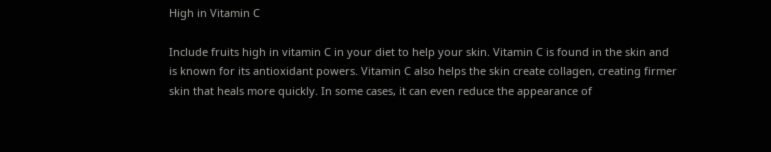High in Vitamin C

Include fruits high in vitamin C in your diet to help your skin. Vitamin C is found in the skin and is known for its antioxidant powers. Vitamin C also helps the skin create collagen, creating firmer skin that heals more quickly. In some cases, it can even reduce the appearance of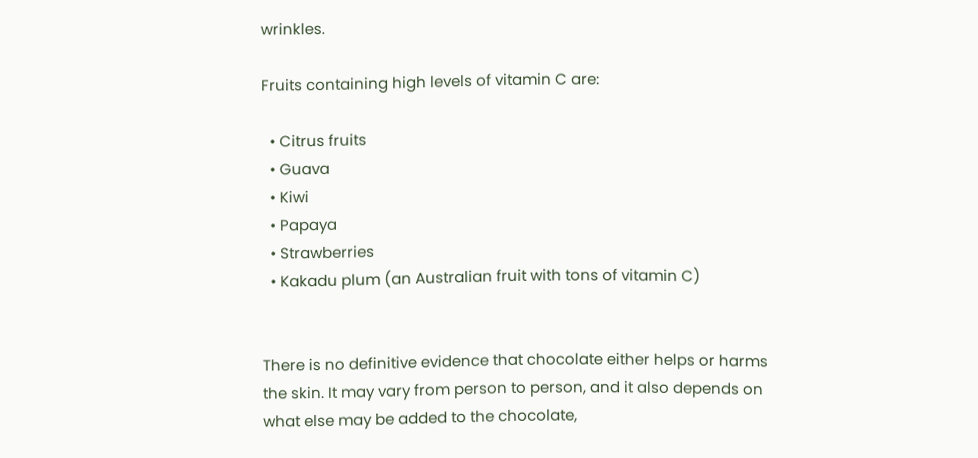wrinkles.

Fruits containing high levels of vitamin C are:

  • Citrus fruits
  • Guava
  • Kiwi
  • Papaya
  • Strawberries
  • Kakadu plum (an Australian fruit with tons of vitamin C)


There is no definitive evidence that chocolate either helps or harms the skin. It may vary from person to person, and it also depends on what else may be added to the chocolate,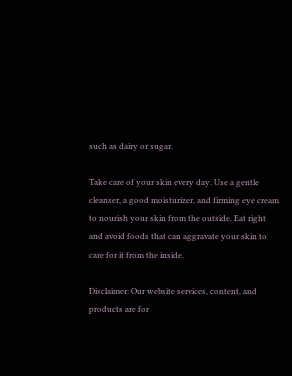such as dairy or sugar.

Take care of your skin every day. Use a gentle cleanser, a good moisturizer, and firming eye cream to nourish your skin from the outside. Eat right and avoid foods that can aggravate your skin to care for it from the inside.

Disclaimer: Our website services, content, and products are for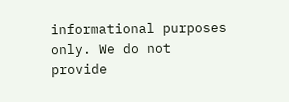informational purposes only. We do not provide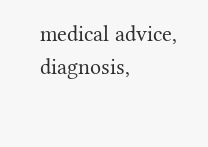medical advice, diagnosis,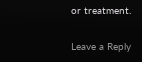or treatment.

Leave a Reply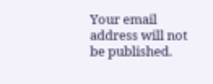Your email address will not be published.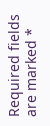Required fields are marked *